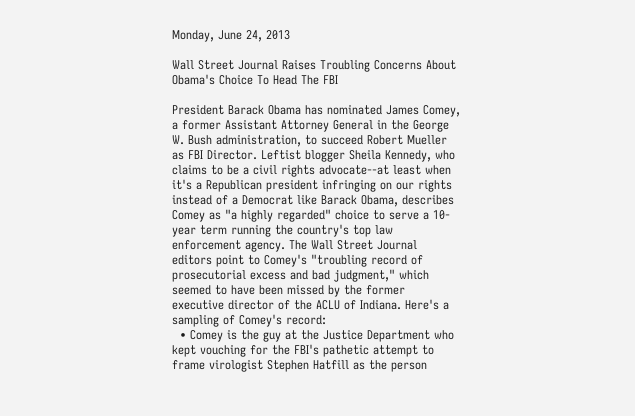Monday, June 24, 2013

Wall Street Journal Raises Troubling Concerns About Obama's Choice To Head The FBI

President Barack Obama has nominated James Comey, a former Assistant Attorney General in the George W. Bush administration, to succeed Robert Mueller as FBI Director. Leftist blogger Sheila Kennedy, who claims to be a civil rights advocate--at least when it's a Republican president infringing on our rights instead of a Democrat like Barack Obama, describes Comey as "a highly regarded" choice to serve a 10-year term running the country's top law enforcement agency. The Wall Street Journal editors point to Comey's "troubling record of prosecutorial excess and bad judgment," which seemed to have been missed by the former executive director of the ACLU of Indiana. Here's a sampling of Comey's record:
  • Comey is the guy at the Justice Department who kept vouching for the FBI's pathetic attempt to frame virologist Stephen Hatfill as the person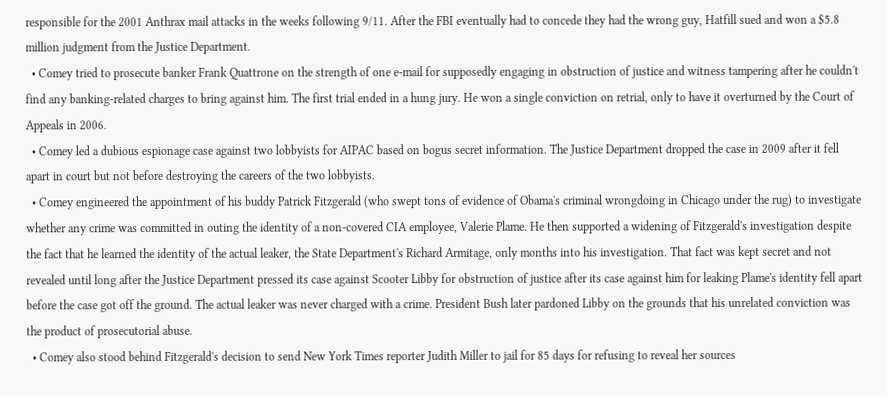responsible for the 2001 Anthrax mail attacks in the weeks following 9/11. After the FBI eventually had to concede they had the wrong guy, Hatfill sued and won a $5.8 million judgment from the Justice Department.
  • Comey tried to prosecute banker Frank Quattrone on the strength of one e-mail for supposedly engaging in obstruction of justice and witness tampering after he couldn't find any banking-related charges to bring against him. The first trial ended in a hung jury. He won a single conviction on retrial, only to have it overturned by the Court of Appeals in 2006.
  • Comey led a dubious espionage case against two lobbyists for AIPAC based on bogus secret information. The Justice Department dropped the case in 2009 after it fell apart in court but not before destroying the careers of the two lobbyists.
  • Comey engineered the appointment of his buddy Patrick Fitzgerald (who swept tons of evidence of Obama's criminal wrongdoing in Chicago under the rug) to investigate whether any crime was committed in outing the identity of a non-covered CIA employee, Valerie Plame. He then supported a widening of Fitzgerald's investigation despite the fact that he learned the identity of the actual leaker, the State Department's Richard Armitage, only months into his investigation. That fact was kept secret and not revealed until long after the Justice Department pressed its case against Scooter Libby for obstruction of justice after its case against him for leaking Plame's identity fell apart before the case got off the ground. The actual leaker was never charged with a crime. President Bush later pardoned Libby on the grounds that his unrelated conviction was the product of prosecutorial abuse.
  • Comey also stood behind Fitzgerald's decision to send New York Times reporter Judith Miller to jail for 85 days for refusing to reveal her sources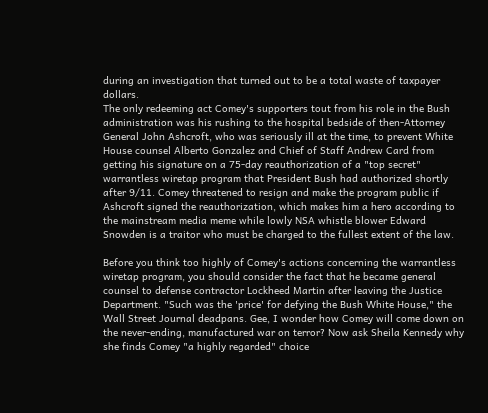during an investigation that turned out to be a total waste of taxpayer dollars.
The only redeeming act Comey's supporters tout from his role in the Bush administration was his rushing to the hospital bedside of then-Attorney General John Ashcroft, who was seriously ill at the time, to prevent White House counsel Alberto Gonzalez and Chief of Staff Andrew Card from getting his signature on a 75-day reauthorization of a "top secret" warrantless wiretap program that President Bush had authorized shortly after 9/11. Comey threatened to resign and make the program public if Ashcroft signed the reauthorization, which makes him a hero according to the mainstream media meme while lowly NSA whistle blower Edward Snowden is a traitor who must be charged to the fullest extent of the law.

Before you think too highly of Comey's actions concerning the warrantless wiretap program, you should consider the fact that he became general counsel to defense contractor Lockheed Martin after leaving the Justice Department. "Such was the 'price' for defying the Bush White House," the Wall Street Journal deadpans. Gee, I wonder how Comey will come down on the never-ending, manufactured war on terror? Now ask Sheila Kennedy why she finds Comey "a highly regarded" choice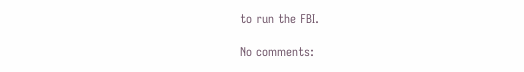to run the FBI.

No comments: